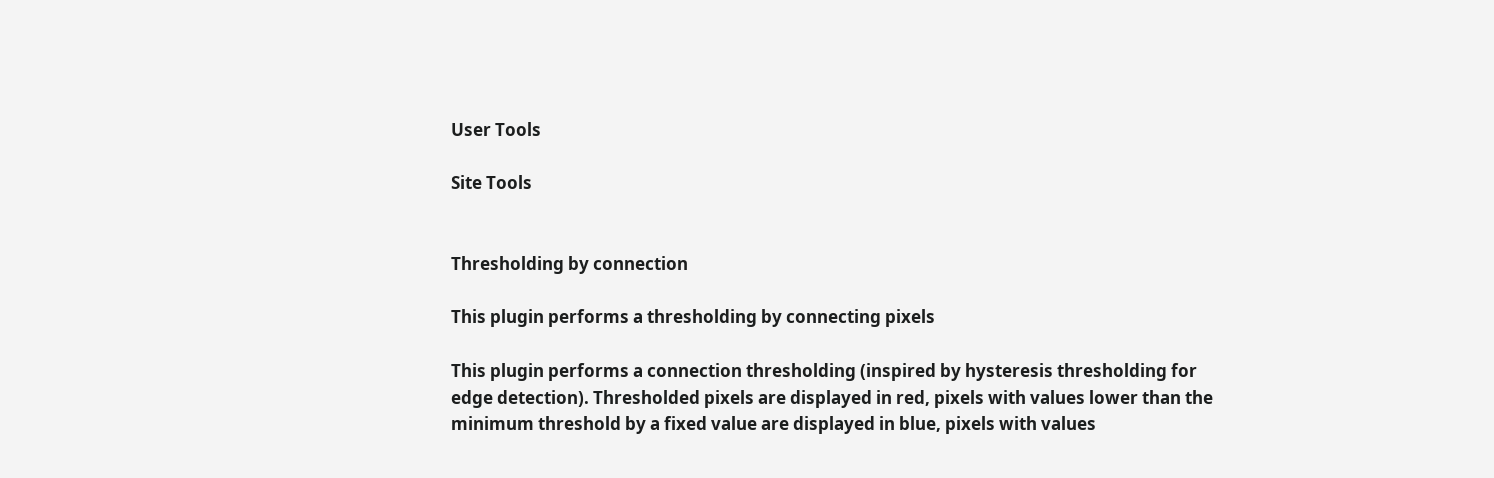User Tools

Site Tools


Thresholding by connection

This plugin performs a thresholding by connecting pixels

This plugin performs a connection thresholding (inspired by hysteresis thresholding for edge detection). Thresholded pixels are displayed in red, pixels with values lower than the minimum threshold by a fixed value are displayed in blue, pixels with values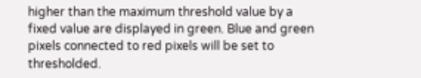higher than the maximum threshold value by a fixed value are displayed in green. Blue and green pixels connected to red pixels will be set to thresholded.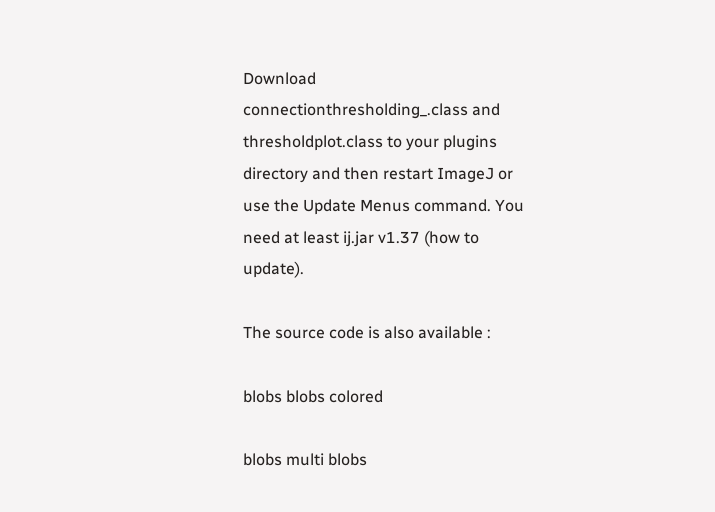Download connectionthresholding_.class and thresholdplot.class to your plugins directory and then restart ImageJ or use the Update Menus command. You need at least ij.jar v1.37 (how to update).

The source code is also available :

blobs blobs colored

blobs multi blobs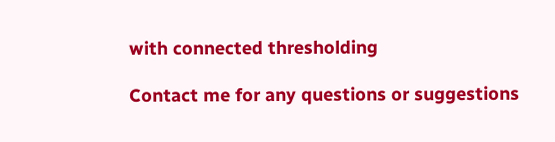with connected thresholding

Contact me for any questions or suggestions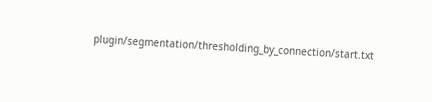plugin/segmentation/thresholding_by_connection/start.txt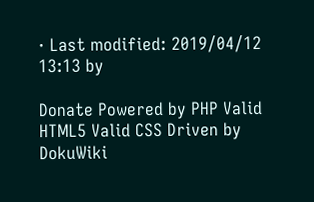· Last modified: 2019/04/12 13:13 by

Donate Powered by PHP Valid HTML5 Valid CSS Driven by DokuWiki